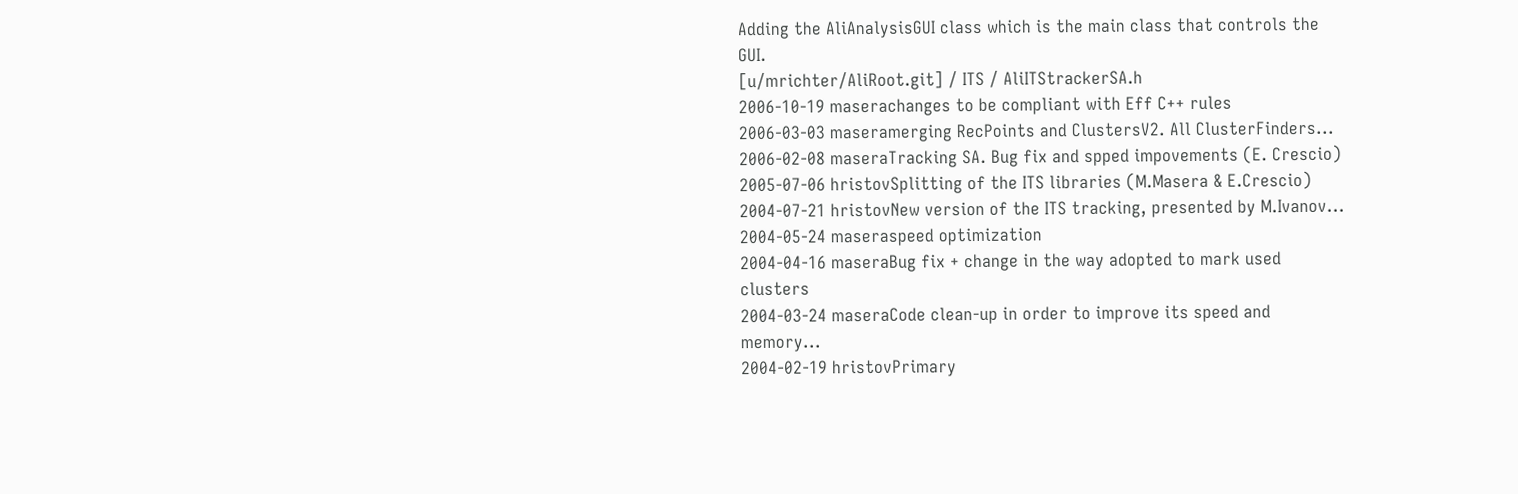Adding the AliAnalysisGUI class which is the main class that controls the GUI.
[u/mrichter/AliRoot.git] / ITS / AliITStrackerSA.h
2006-10-19 maserachanges to be compliant with Eff C++ rules
2006-03-03 maseramerging RecPoints and ClustersV2. All ClusterFinders...
2006-02-08 maseraTracking SA. Bug fix and spped impovements (E. Crescio)
2005-07-06 hristovSplitting of the ITS libraries (M.Masera & E.Crescio)
2004-07-21 hristovNew version of the ITS tracking, presented by M.Ivanov...
2004-05-24 maseraspeed optimization
2004-04-16 maseraBug fix + change in the way adopted to mark used clusters
2004-03-24 maseraCode clean-up in order to improve its speed and memory...
2004-02-19 hristovPrimary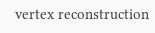vertex reconstruction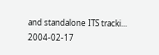and standalone ITS tracki...
2004-02-17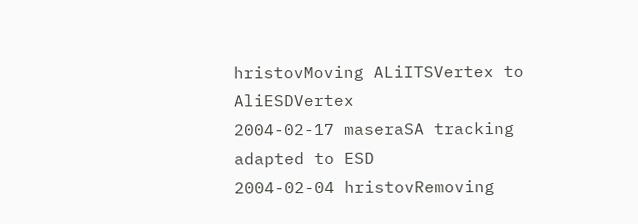hristovMoving ALiITSVertex to AliESDVertex
2004-02-17 maseraSA tracking adapted to ESD
2004-02-04 hristovRemoving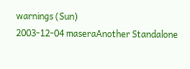warnings (Sun)
2003-12-04 maseraAnother Standalone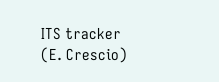ITS tracker (E. Crescio)